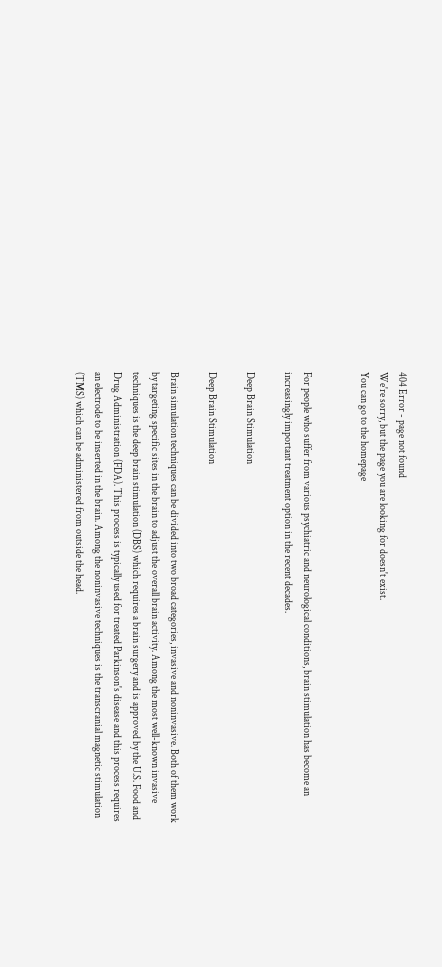404 Error - page not found
We're sorry, but the page you are looking for doesn't exist.
You can go to the homepage


For people who suffer from various psychiatric and neurological conditions, brain stimulation has become an increasingly important treatment option in the recent decades.

Deep Brain Stimulation

Deep Brain Stimulation

Brain simulation techniques can be divided into two broad categories, invasive and noninvasive. Both of them work by targeting specific sites in the brain to adjust the overall brain activity. Among the most well-known invasive techniques is the deep brain stimulation (DBS) which requires a brain surgery and is approved by the U.S. Food and Drug Administration (FDA). This process is typically used for treated Parkinson's disease and this process requires an electrode to be inserted in the brain. Among the noninvasive techniques is the transcranial magnetic stimulation (TMS) which can be administered from outside the head.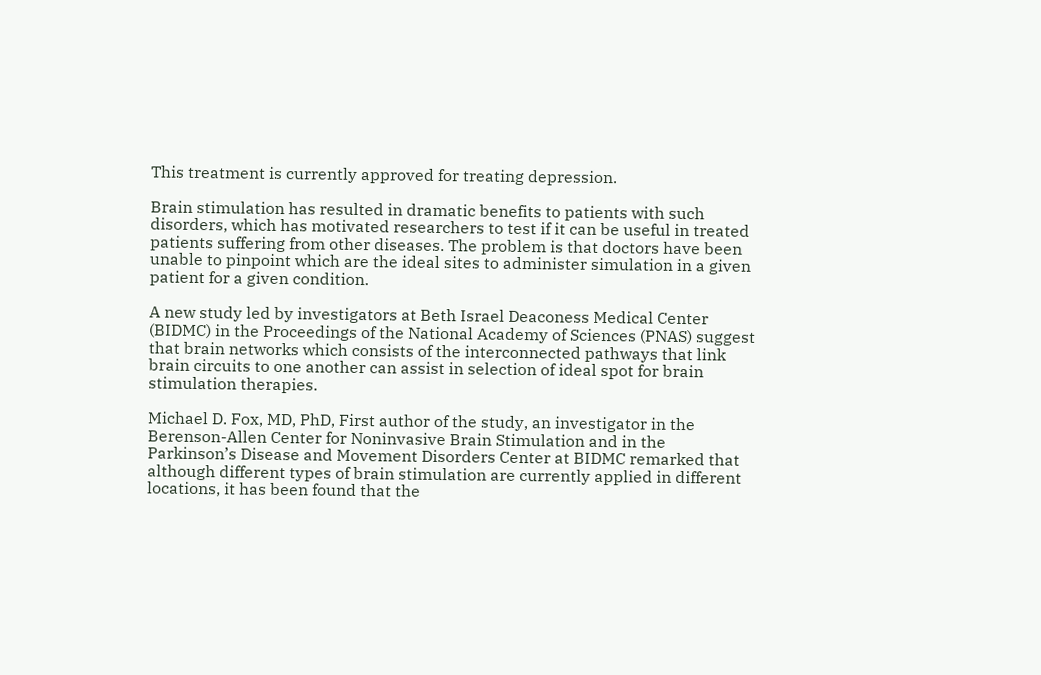This treatment is currently approved for treating depression.

Brain stimulation has resulted in dramatic benefits to patients with such disorders, which has motivated researchers to test if it can be useful in treated patients suffering from other diseases. The problem is that doctors have been unable to pinpoint which are the ideal sites to administer simulation in a given patient for a given condition.

A new study led by investigators at Beth Israel Deaconess Medical Center (BIDMC) in the Proceedings of the National Academy of Sciences (PNAS) suggest that brain networks which consists of the interconnected pathways that link brain circuits to one another can assist in selection of ideal spot for brain stimulation therapies.

Michael D. Fox, MD, PhD, First author of the study, an investigator in the Berenson-Allen Center for Noninvasive Brain Stimulation and in the Parkinson’s Disease and Movement Disorders Center at BIDMC remarked that although different types of brain stimulation are currently applied in different locations, it has been found that the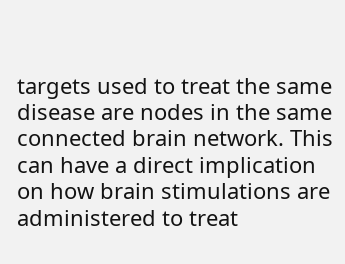targets used to treat the same disease are nodes in the same connected brain network. This can have a direct implication on how brain stimulations are administered to treat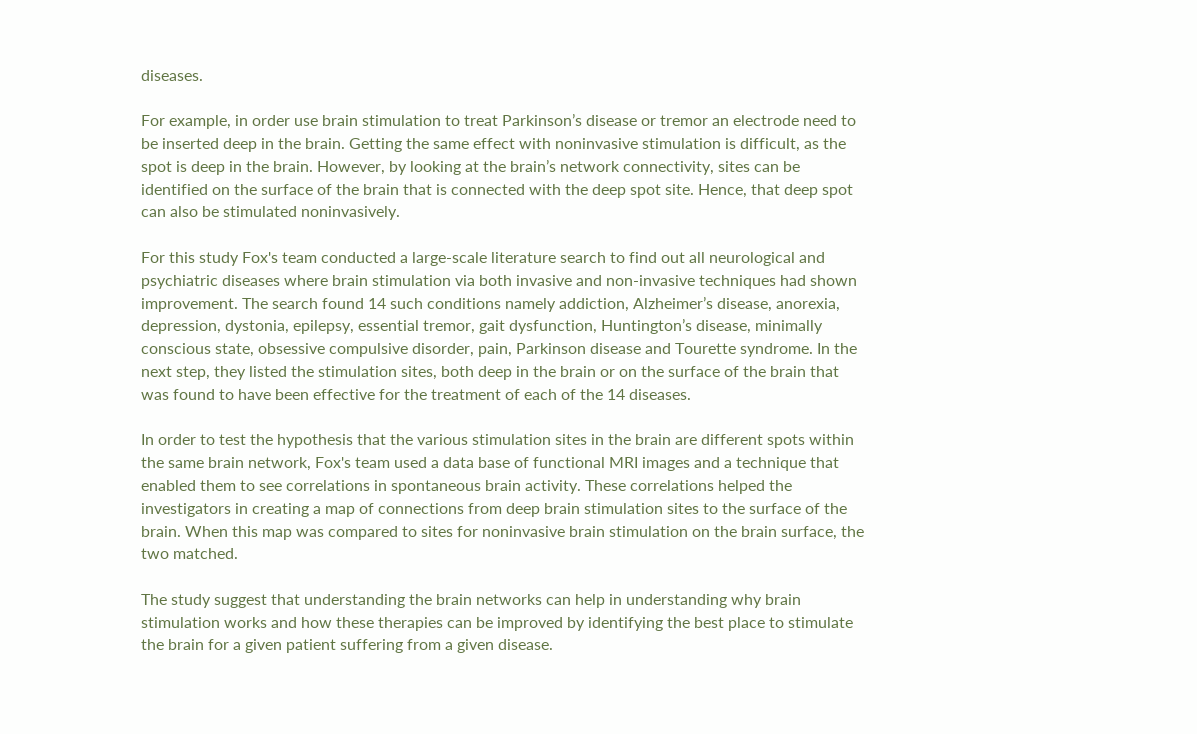diseases.

For example, in order use brain stimulation to treat Parkinson’s disease or tremor an electrode need to be inserted deep in the brain. Getting the same effect with noninvasive stimulation is difficult, as the spot is deep in the brain. However, by looking at the brain’s network connectivity, sites can be identified on the surface of the brain that is connected with the deep spot site. Hence, that deep spot can also be stimulated noninvasively.

For this study Fox's team conducted a large-scale literature search to find out all neurological and psychiatric diseases where brain stimulation via both invasive and non-invasive techniques had shown improvement. The search found 14 such conditions namely addiction, Alzheimer’s disease, anorexia, depression, dystonia, epilepsy, essential tremor, gait dysfunction, Huntington’s disease, minimally conscious state, obsessive compulsive disorder, pain, Parkinson disease and Tourette syndrome. In the next step, they listed the stimulation sites, both deep in the brain or on the surface of the brain that was found to have been effective for the treatment of each of the 14 diseases.

In order to test the hypothesis that the various stimulation sites in the brain are different spots within the same brain network, Fox's team used a data base of functional MRI images and a technique that enabled them to see correlations in spontaneous brain activity. These correlations helped the investigators in creating a map of connections from deep brain stimulation sites to the surface of the brain. When this map was compared to sites for noninvasive brain stimulation on the brain surface, the two matched.

The study suggest that understanding the brain networks can help in understanding why brain stimulation works and how these therapies can be improved by identifying the best place to stimulate the brain for a given patient suffering from a given disease.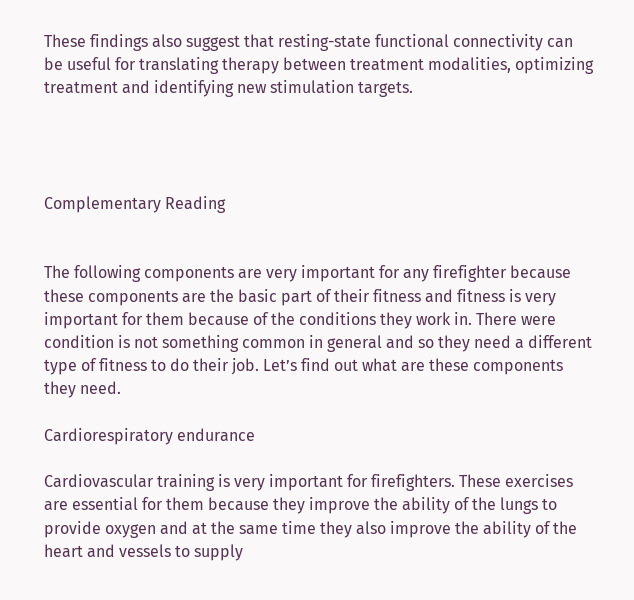These findings also suggest that resting-state functional connectivity can be useful for translating therapy between treatment modalities, optimizing treatment and identifying new stimulation targets.




Complementary Reading


The following components are very important for any firefighter because these components are the basic part of their fitness and fitness is very important for them because of the conditions they work in. There were condition is not something common in general and so they need a different type of fitness to do their job. Let’s find out what are these components they need.

Cardiorespiratory endurance

Cardiovascular training is very important for firefighters. These exercises are essential for them because they improve the ability of the lungs to provide oxygen and at the same time they also improve the ability of the heart and vessels to supply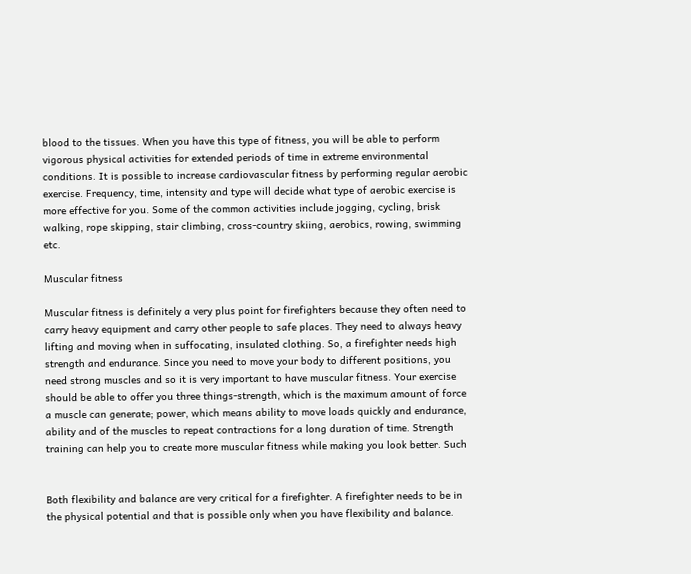blood to the tissues. When you have this type of fitness, you will be able to perform vigorous physical activities for extended periods of time in extreme environmental conditions. It is possible to increase cardiovascular fitness by performing regular aerobic exercise. Frequency, time, intensity and type will decide what type of aerobic exercise is more effective for you. Some of the common activities include jogging, cycling, brisk walking, rope skipping, stair climbing, cross-country skiing, aerobics, rowing, swimming etc.

Muscular fitness

Muscular fitness is definitely a very plus point for firefighters because they often need to carry heavy equipment and carry other people to safe places. They need to always heavy lifting and moving when in suffocating, insulated clothing. So, a firefighter needs high strength and endurance. Since you need to move your body to different positions, you need strong muscles and so it is very important to have muscular fitness. Your exercise should be able to offer you three things-strength, which is the maximum amount of force a muscle can generate; power, which means ability to move loads quickly and endurance, ability and of the muscles to repeat contractions for a long duration of time. Strength training can help you to create more muscular fitness while making you look better. Such


Both flexibility and balance are very critical for a firefighter. A firefighter needs to be in the physical potential and that is possible only when you have flexibility and balance.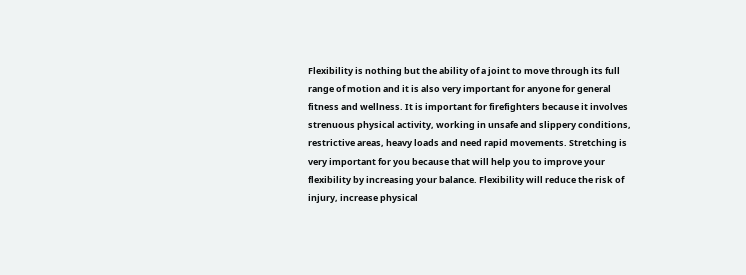Flexibility is nothing but the ability of a joint to move through its full range of motion and it is also very important for anyone for general fitness and wellness. It is important for firefighters because it involves strenuous physical activity, working in unsafe and slippery conditions, restrictive areas, heavy loads and need rapid movements. Stretching is very important for you because that will help you to improve your flexibility by increasing your balance. Flexibility will reduce the risk of injury, increase physical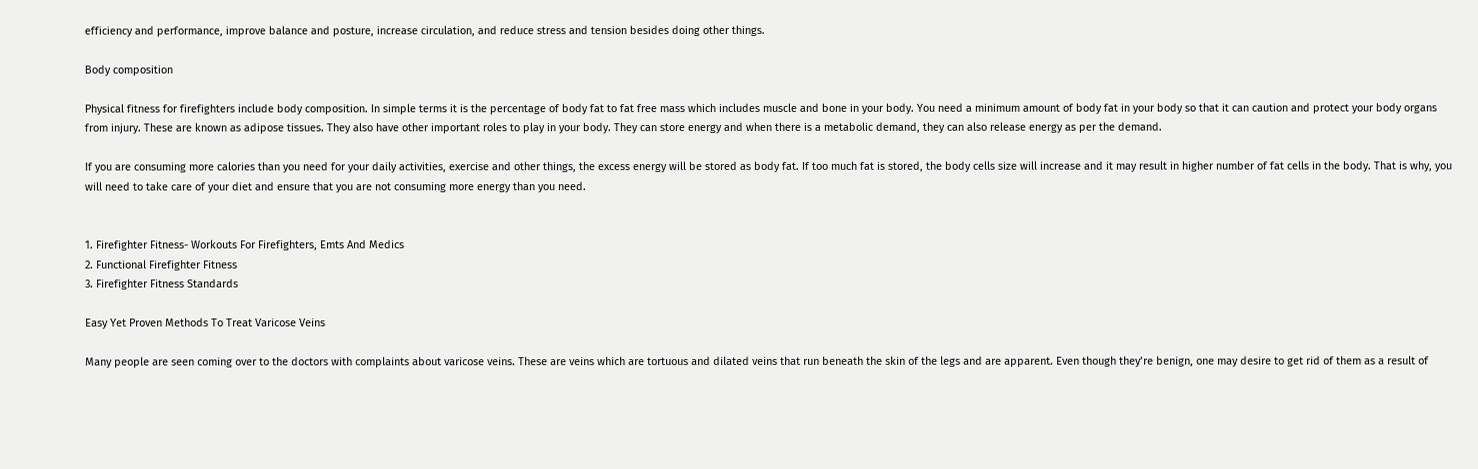efficiency and performance, improve balance and posture, increase circulation, and reduce stress and tension besides doing other things.

Body composition

Physical fitness for firefighters include body composition. In simple terms it is the percentage of body fat to fat free mass which includes muscle and bone in your body. You need a minimum amount of body fat in your body so that it can caution and protect your body organs from injury. These are known as adipose tissues. They also have other important roles to play in your body. They can store energy and when there is a metabolic demand, they can also release energy as per the demand.

If you are consuming more calories than you need for your daily activities, exercise and other things, the excess energy will be stored as body fat. If too much fat is stored, the body cells size will increase and it may result in higher number of fat cells in the body. That is why, you will need to take care of your diet and ensure that you are not consuming more energy than you need.


1. Firefighter Fitness- Workouts For Firefighters, Emts And Medics
2. Functional Firefighter Fitness
3. Firefighter Fitness Standards

Easy Yet Proven Methods To Treat Varicose Veins

Many people are seen coming over to the doctors with complaints about varicose veins. These are veins which are tortuous and dilated veins that run beneath the skin of the legs and are apparent. Even though they’re benign, one may desire to get rid of them as a result of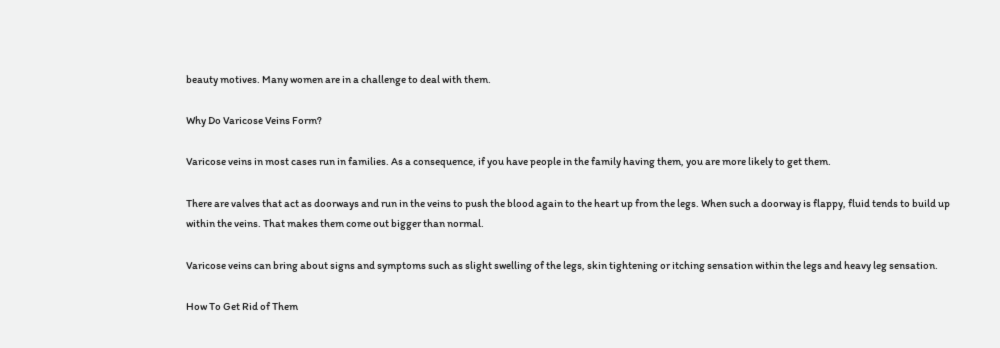beauty motives. Many women are in a challenge to deal with them.

Why Do Varicose Veins Form?

Varicose veins in most cases run in families. As a consequence, if you have people in the family having them, you are more likely to get them.

There are valves that act as doorways and run in the veins to push the blood again to the heart up from the legs. When such a doorway is flappy, fluid tends to build up within the veins. That makes them come out bigger than normal.

Varicose veins can bring about signs and symptoms such as slight swelling of the legs, skin tightening or itching sensation within the legs and heavy leg sensation.

How To Get Rid of Them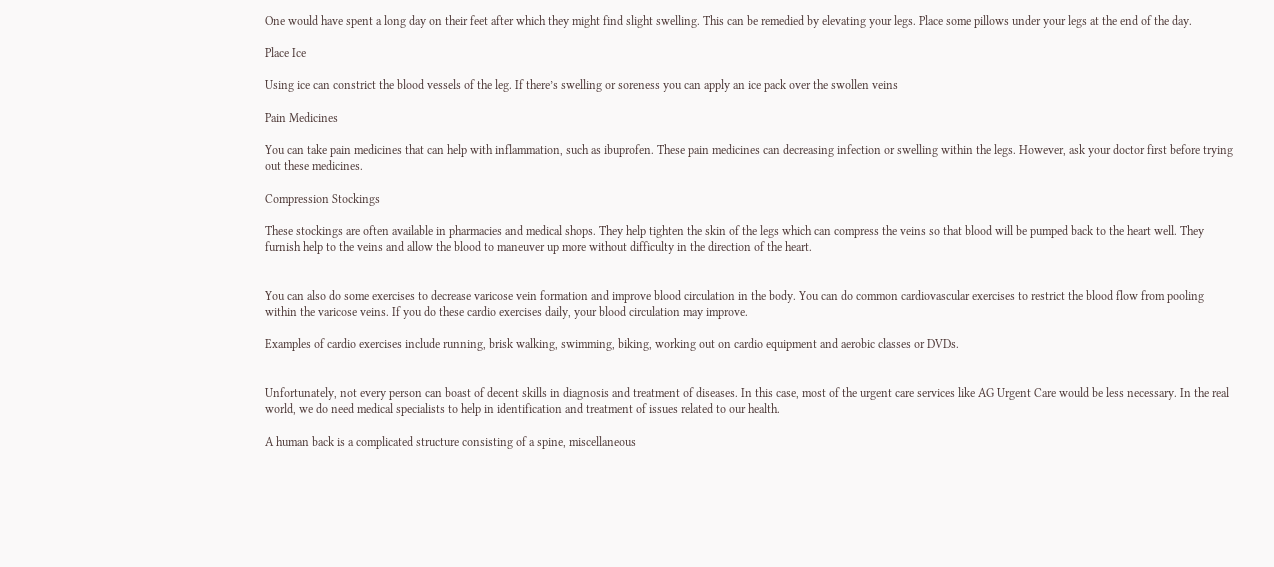One would have spent a long day on their feet after which they might find slight swelling. This can be remedied by elevating your legs. Place some pillows under your legs at the end of the day.

Place Ice

Using ice can constrict the blood vessels of the leg. If there’s swelling or soreness you can apply an ice pack over the swollen veins

Pain Medicines

You can take pain medicines that can help with inflammation, such as ibuprofen. These pain medicines can decreasing infection or swelling within the legs. However, ask your doctor first before trying out these medicines.

Compression Stockings

These stockings are often available in pharmacies and medical shops. They help tighten the skin of the legs which can compress the veins so that blood will be pumped back to the heart well. They furnish help to the veins and allow the blood to maneuver up more without difficulty in the direction of the heart.


You can also do some exercises to decrease varicose vein formation and improve blood circulation in the body. You can do common cardiovascular exercises to restrict the blood flow from pooling within the varicose veins. If you do these cardio exercises daily, your blood circulation may improve.

Examples of cardio exercises include running, brisk walking, swimming, biking, working out on cardio equipment and aerobic classes or DVDs.


Unfortunately, not every person can boast of decent skills in diagnosis and treatment of diseases. In this case, most of the urgent care services like AG Urgent Care would be less necessary. In the real world, we do need medical specialists to help in identification and treatment of issues related to our health.

A human back is a complicated structure consisting of a spine, miscellaneous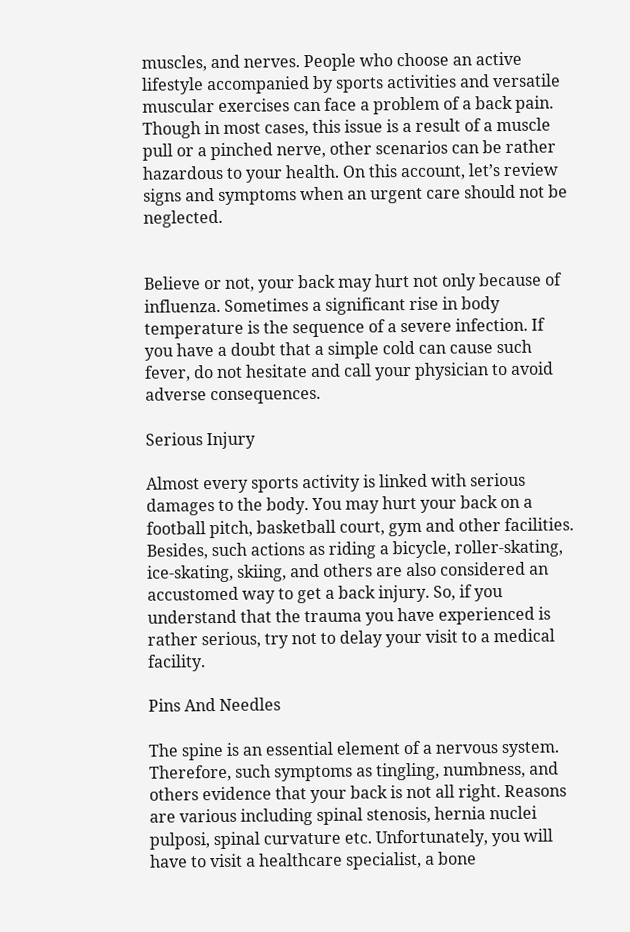muscles, and nerves. People who choose an active lifestyle accompanied by sports activities and versatile muscular exercises can face a problem of a back pain. Though in most cases, this issue is a result of a muscle pull or a pinched nerve, other scenarios can be rather hazardous to your health. On this account, let’s review signs and symptoms when an urgent care should not be neglected.


Believe or not, your back may hurt not only because of influenza. Sometimes a significant rise in body temperature is the sequence of a severe infection. If you have a doubt that a simple cold can cause such fever, do not hesitate and call your physician to avoid adverse consequences.

Serious Injury

Almost every sports activity is linked with serious damages to the body. You may hurt your back on a football pitch, basketball court, gym and other facilities. Besides, such actions as riding a bicycle, roller-skating, ice-skating, skiing, and others are also considered an accustomed way to get a back injury. So, if you understand that the trauma you have experienced is rather serious, try not to delay your visit to a medical facility.

Pins And Needles

The spine is an essential element of a nervous system. Therefore, such symptoms as tingling, numbness, and others evidence that your back is not all right. Reasons are various including spinal stenosis, hernia nuclei pulposi, spinal curvature etc. Unfortunately, you will have to visit a healthcare specialist, a bone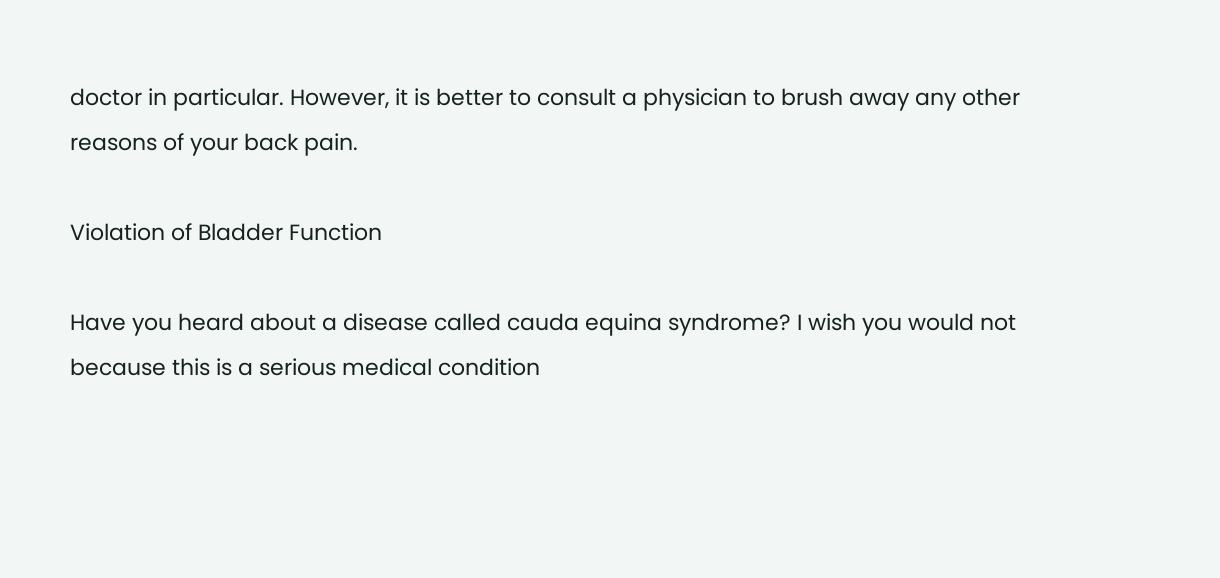doctor in particular. However, it is better to consult a physician to brush away any other reasons of your back pain.

Violation of Bladder Function

Have you heard about a disease called cauda equina syndrome? I wish you would not because this is a serious medical condition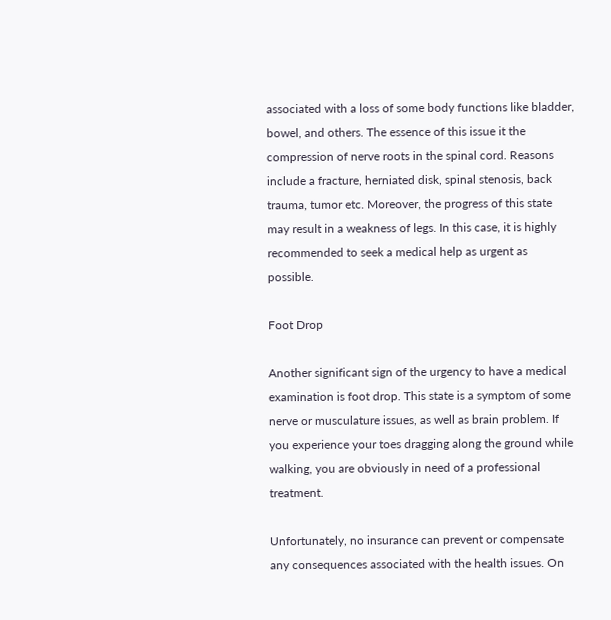associated with a loss of some body functions like bladder, bowel, and others. The essence of this issue it the compression of nerve roots in the spinal cord. Reasons include a fracture, herniated disk, spinal stenosis, back trauma, tumor etc. Moreover, the progress of this state may result in a weakness of legs. In this case, it is highly recommended to seek a medical help as urgent as possible.

Foot Drop

Another significant sign of the urgency to have a medical examination is foot drop. This state is a symptom of some nerve or musculature issues, as well as brain problem. If you experience your toes dragging along the ground while walking, you are obviously in need of a professional treatment.

Unfortunately, no insurance can prevent or compensate any consequences associated with the health issues. On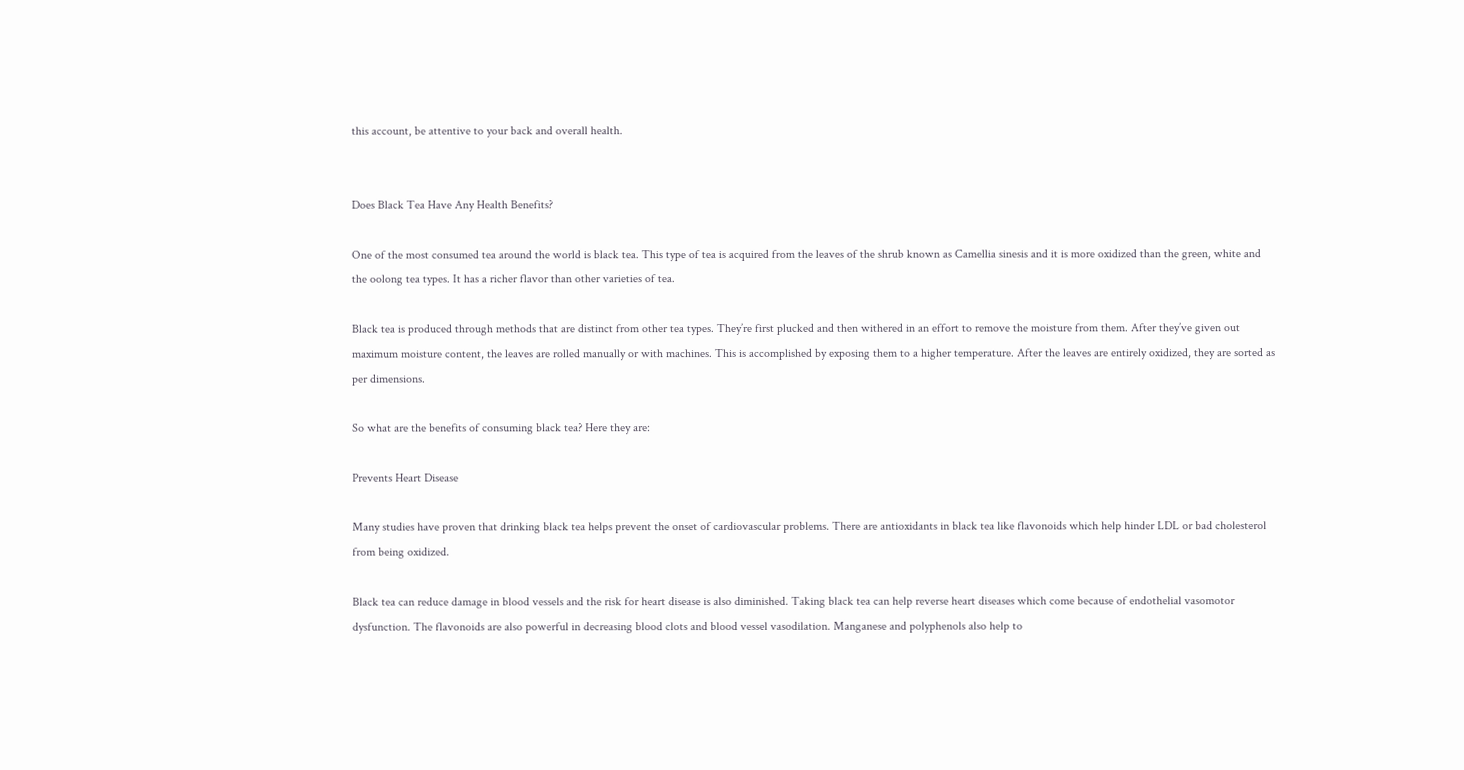this account, be attentive to your back and overall health.


Does Black Tea Have Any Health Benefits?

One of the most consumed tea around the world is black tea. This type of tea is acquired from the leaves of the shrub known as Camellia sinesis and it is more oxidized than the green, white and the oolong tea types. It has a richer flavor than other varieties of tea.

Black tea is produced through methods that are distinct from other tea types. They’re first plucked and then withered in an effort to remove the moisture from them. After they’ve given out maximum moisture content, the leaves are rolled manually or with machines. This is accomplished by exposing them to a higher temperature. After the leaves are entirely oxidized, they are sorted as per dimensions.

So what are the benefits of consuming black tea? Here they are:

Prevents Heart Disease

Many studies have proven that drinking black tea helps prevent the onset of cardiovascular problems. There are antioxidants in black tea like flavonoids which help hinder LDL or bad cholesterol from being oxidized.

Black tea can reduce damage in blood vessels and the risk for heart disease is also diminished. Taking black tea can help reverse heart diseases which come because of endothelial vasomotor dysfunction. The flavonoids are also powerful in decreasing blood clots and blood vessel vasodilation. Manganese and polyphenols also help to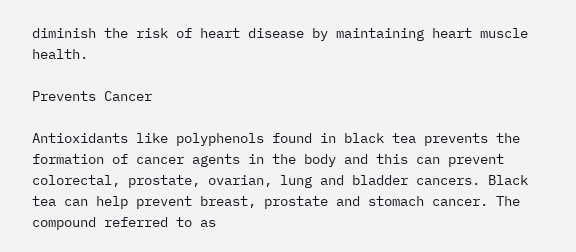diminish the risk of heart disease by maintaining heart muscle health.

Prevents Cancer

Antioxidants like polyphenols found in black tea prevents the formation of cancer agents in the body and this can prevent colorectal, prostate, ovarian, lung and bladder cancers. Black tea can help prevent breast, prostate and stomach cancer. The compound referred to as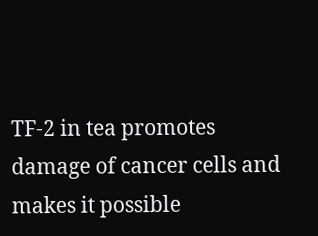TF-2 in tea promotes damage of cancer cells and makes it possible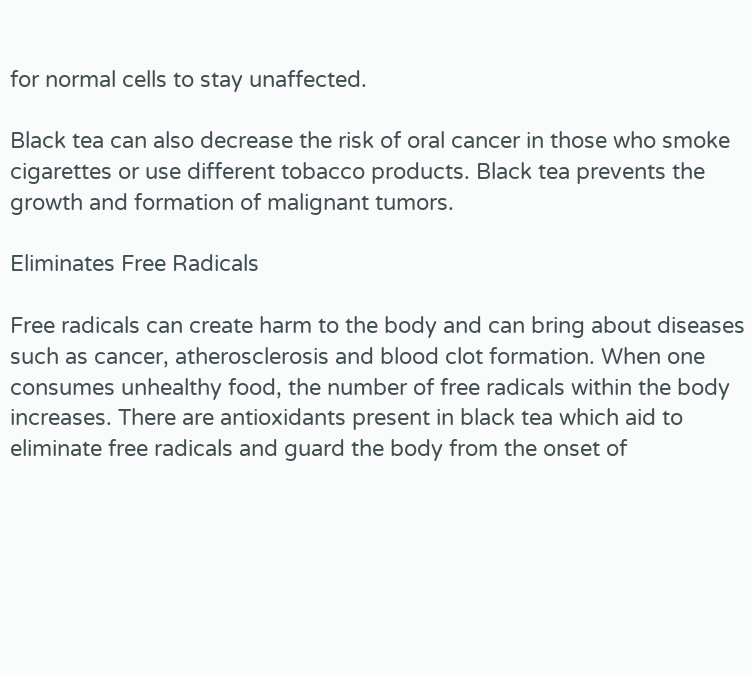for normal cells to stay unaffected.

Black tea can also decrease the risk of oral cancer in those who smoke cigarettes or use different tobacco products. Black tea prevents the growth and formation of malignant tumors.

Eliminates Free Radicals

Free radicals can create harm to the body and can bring about diseases such as cancer, atherosclerosis and blood clot formation. When one consumes unhealthy food, the number of free radicals within the body increases. There are antioxidants present in black tea which aid to eliminate free radicals and guard the body from the onset of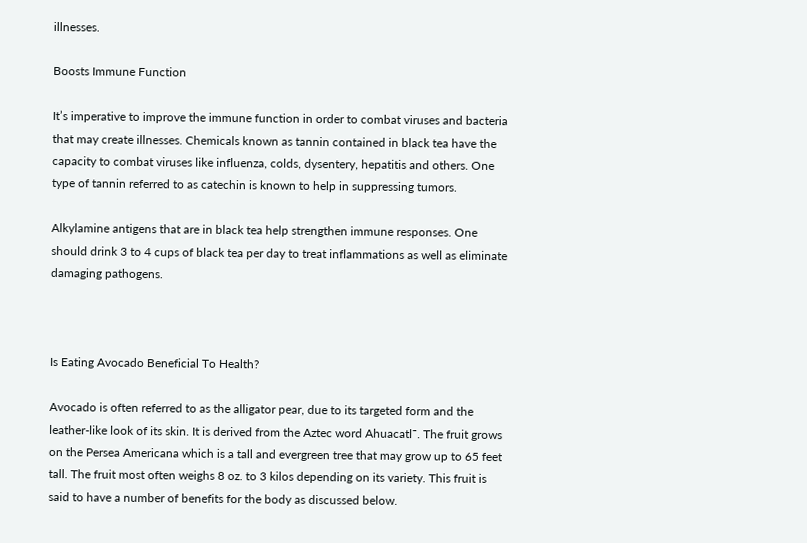illnesses.

Boosts Immune Function

It’s imperative to improve the immune function in order to combat viruses and bacteria that may create illnesses. Chemicals known as tannin contained in black tea have the capacity to combat viruses like influenza, colds, dysentery, hepatitis and others. One type of tannin referred to as catechin is known to help in suppressing tumors.

Alkylamine antigens that are in black tea help strengthen immune responses. One should drink 3 to 4 cups of black tea per day to treat inflammations as well as eliminate damaging pathogens.



Is Eating Avocado Beneficial To Health?

Avocado is often referred to as the alligator pear, due to its targeted form and the leather-like look of its skin. It is derived from the Aztec word Ahuacatl¯. The fruit grows on the Persea Americana which is a tall and evergreen tree that may grow up to 65 feet tall. The fruit most often weighs 8 oz. to 3 kilos depending on its variety. This fruit is said to have a number of benefits for the body as discussed below.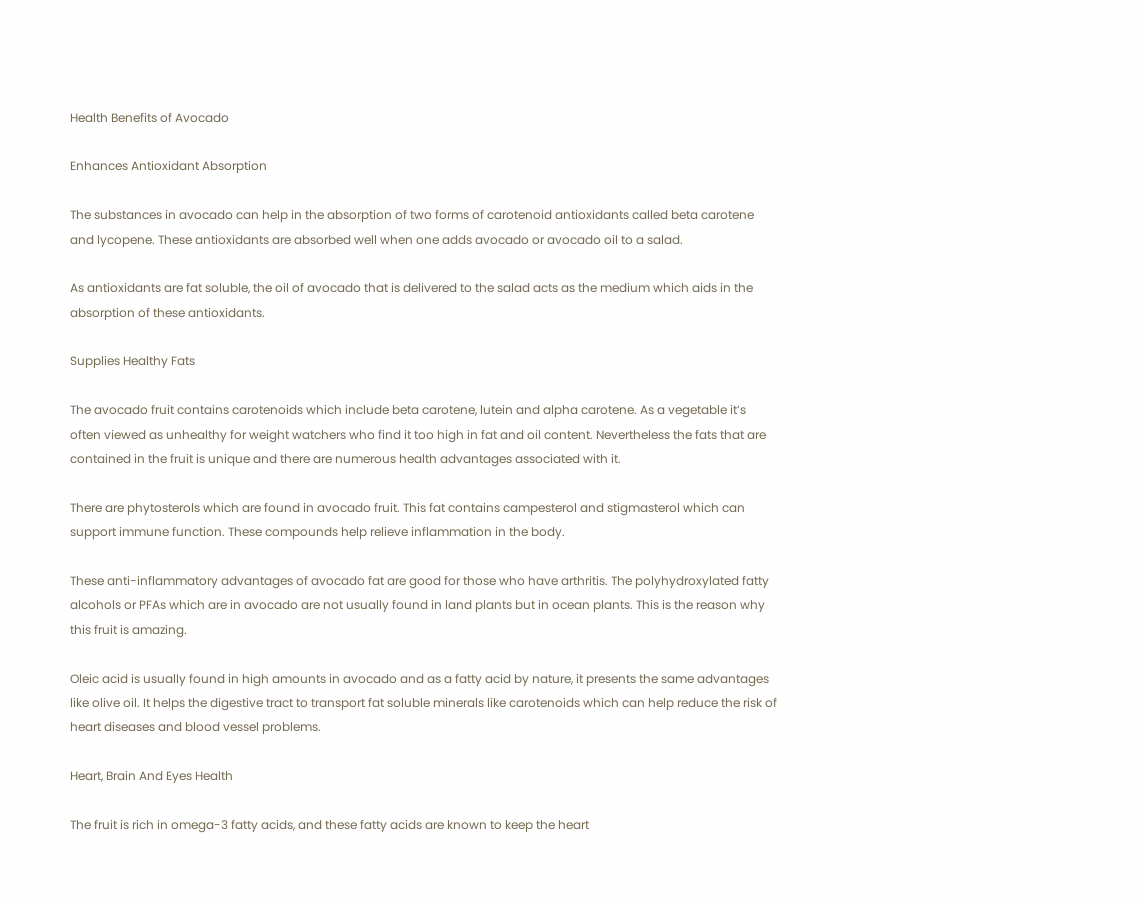Health Benefits of Avocado

Enhances Antioxidant Absorption

The substances in avocado can help in the absorption of two forms of carotenoid antioxidants called beta carotene and lycopene. These antioxidants are absorbed well when one adds avocado or avocado oil to a salad.

As antioxidants are fat soluble, the oil of avocado that is delivered to the salad acts as the medium which aids in the absorption of these antioxidants.

Supplies Healthy Fats

The avocado fruit contains carotenoids which include beta carotene, lutein and alpha carotene. As a vegetable it’s often viewed as unhealthy for weight watchers who find it too high in fat and oil content. Nevertheless the fats that are contained in the fruit is unique and there are numerous health advantages associated with it.

There are phytosterols which are found in avocado fruit. This fat contains campesterol and stigmasterol which can support immune function. These compounds help relieve inflammation in the body.

These anti-inflammatory advantages of avocado fat are good for those who have arthritis. The polyhydroxylated fatty alcohols or PFAs which are in avocado are not usually found in land plants but in ocean plants. This is the reason why this fruit is amazing.

Oleic acid is usually found in high amounts in avocado and as a fatty acid by nature, it presents the same advantages like olive oil. It helps the digestive tract to transport fat soluble minerals like carotenoids which can help reduce the risk of heart diseases and blood vessel problems.

Heart, Brain And Eyes Health

The fruit is rich in omega-3 fatty acids, and these fatty acids are known to keep the heart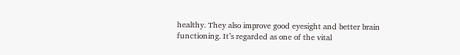healthy. They also improve good eyesight and better brain functioning. It’s regarded as one of the vital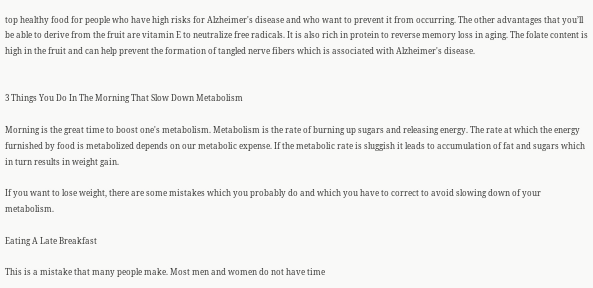top healthy food for people who have high risks for Alzheimer's disease and who want to prevent it from occurring. The other advantages that you’ll be able to derive from the fruit are vitamin E to neutralize free radicals. It is also rich in protein to reverse memory loss in aging. The folate content is high in the fruit and can help prevent the formation of tangled nerve fibers which is associated with Alzheimer's disease.


3 Things You Do In The Morning That Slow Down Metabolism

Morning is the great time to boost one's metabolism. Metabolism is the rate of burning up sugars and releasing energy. The rate at which the energy furnished by food is metabolized depends on our metabolic expense. If the metabolic rate is sluggish it leads to accumulation of fat and sugars which in turn results in weight gain.

If you want to lose weight, there are some mistakes which you probably do and which you have to correct to avoid slowing down of your metabolism.

Eating A Late Breakfast

This is a mistake that many people make. Most men and women do not have time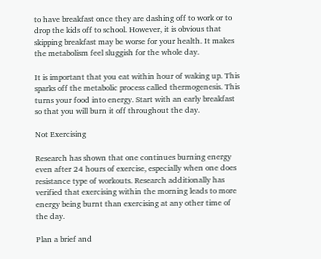to have breakfast once they are dashing off to work or to drop the kids off to school. However, it is obvious that skipping breakfast may be worse for your health. It makes the metabolism feel sluggish for the whole day.

It is important that you eat within hour of waking up. This sparks off the metabolic process called thermogenesis. This turns your food into energy. Start with an early breakfast so that you will burn it off throughout the day.

Not Exercising

Research has shown that one continues burning energy even after 24 hours of exercise, especially when one does resistance type of workouts. Research additionally has verified that exercising within the morning leads to more energy being burnt than exercising at any other time of the day.

Plan a brief and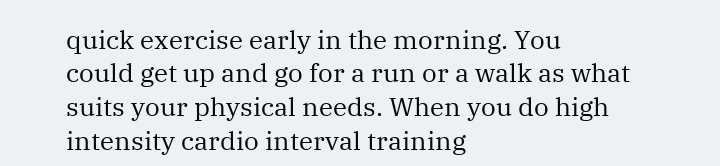quick exercise early in the morning. You could get up and go for a run or a walk as what suits your physical needs. When you do high intensity cardio interval training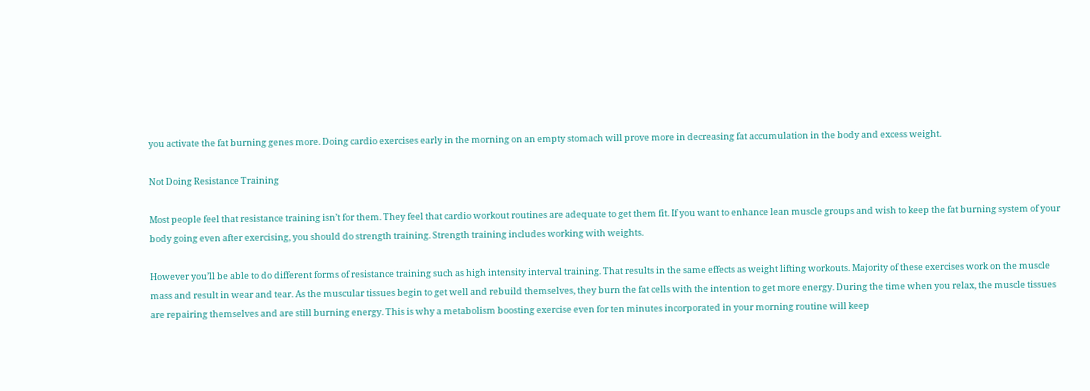you activate the fat burning genes more. Doing cardio exercises early in the morning on an empty stomach will prove more in decreasing fat accumulation in the body and excess weight.

Not Doing Resistance Training

Most people feel that resistance training isn’t for them. They feel that cardio workout routines are adequate to get them fit. If you want to enhance lean muscle groups and wish to keep the fat burning system of your body going even after exercising, you should do strength training. Strength training includes working with weights.

However you’ll be able to do different forms of resistance training such as high intensity interval training. That results in the same effects as weight lifting workouts. Majority of these exercises work on the muscle mass and result in wear and tear. As the muscular tissues begin to get well and rebuild themselves, they burn the fat cells with the intention to get more energy. During the time when you relax, the muscle tissues are repairing themselves and are still burning energy. This is why a metabolism boosting exercise even for ten minutes incorporated in your morning routine will keep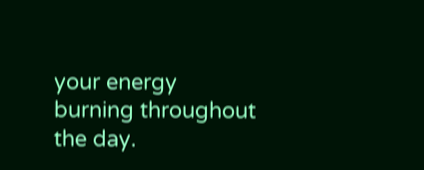your energy burning throughout the day.